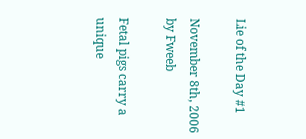Lie of the Day #1

November 8th, 2006 by Fweeb

Fetal pigs carry a unique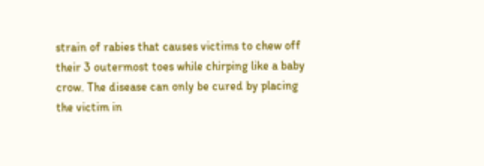strain of rabies that causes victims to chew off their 3 outermost toes while chirping like a baby crow. The disease can only be cured by placing the victim in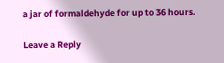a jar of formaldehyde for up to 36 hours.

Leave a Reply